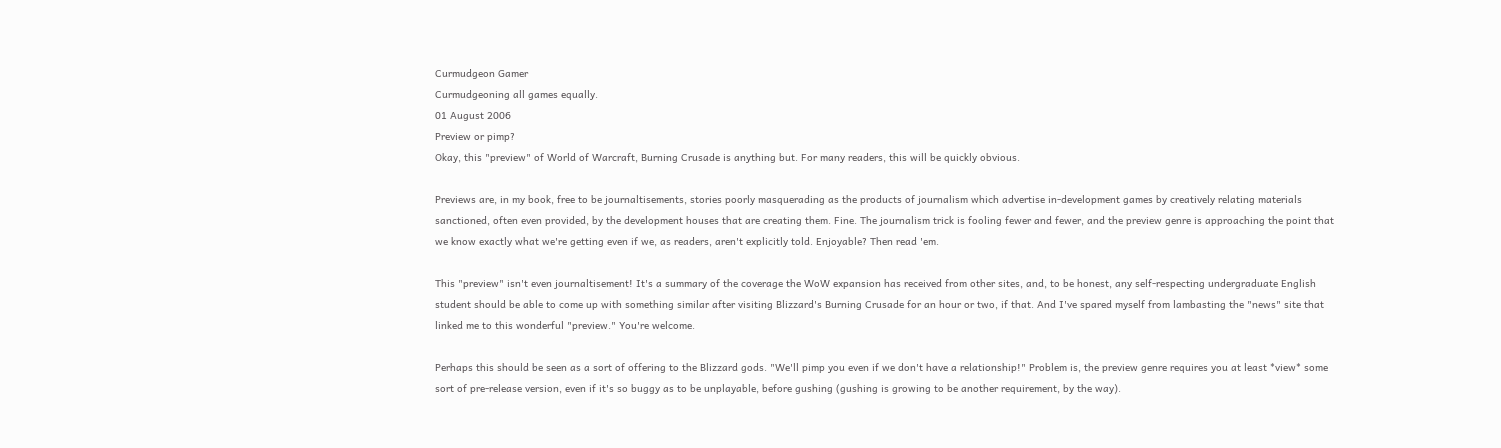Curmudgeon Gamer
Curmudgeoning all games equally.
01 August 2006
Preview or pimp?
Okay, this "preview" of World of Warcraft, Burning Crusade is anything but. For many readers, this will be quickly obvious.

Previews are, in my book, free to be journaltisements, stories poorly masquerading as the products of journalism which advertise in-development games by creatively relating materials sanctioned, often even provided, by the development houses that are creating them. Fine. The journalism trick is fooling fewer and fewer, and the preview genre is approaching the point that we know exactly what we're getting even if we, as readers, aren't explicitly told. Enjoyable? Then read 'em.

This "preview" isn't even journaltisement! It's a summary of the coverage the WoW expansion has received from other sites, and, to be honest, any self-respecting undergraduate English student should be able to come up with something similar after visiting Blizzard's Burning Crusade for an hour or two, if that. And I've spared myself from lambasting the "news" site that linked me to this wonderful "preview." You're welcome.

Perhaps this should be seen as a sort of offering to the Blizzard gods. "We'll pimp you even if we don't have a relationship!" Problem is, the preview genre requires you at least *view* some sort of pre-release version, even if it's so buggy as to be unplayable, before gushing (gushing is growing to be another requirement, by the way).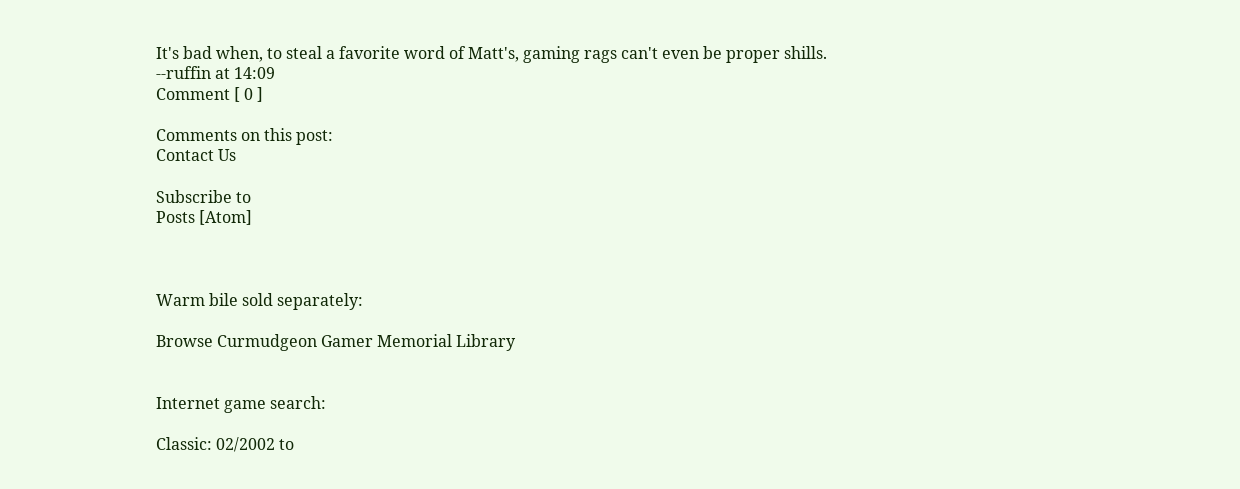It's bad when, to steal a favorite word of Matt's, gaming rags can't even be proper shills.
--ruffin at 14:09
Comment [ 0 ]

Comments on this post:
Contact Us

Subscribe to
Posts [Atom]



Warm bile sold separately:

Browse Curmudgeon Gamer Memorial Library


Internet game search:

Classic: 02/2002 to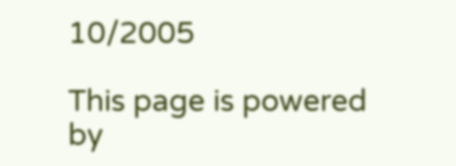10/2005

This page is powered by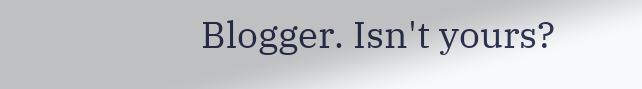Blogger. Isn't yours?